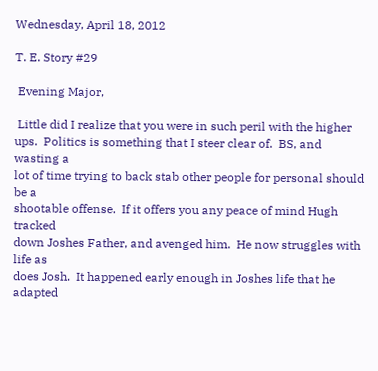Wednesday, April 18, 2012

T. E. Story #29

 Evening Major,

 Little did I realize that you were in such peril with the higher
ups.  Politics is something that I steer clear of.  BS, and wasting a
lot of time trying to back stab other people for personal should be a
shootable offense.  If it offers you any peace of mind Hugh tracked
down Joshes Father, and avenged him.  He now struggles with life as
does Josh.  It happened early enough in Joshes life that he adapted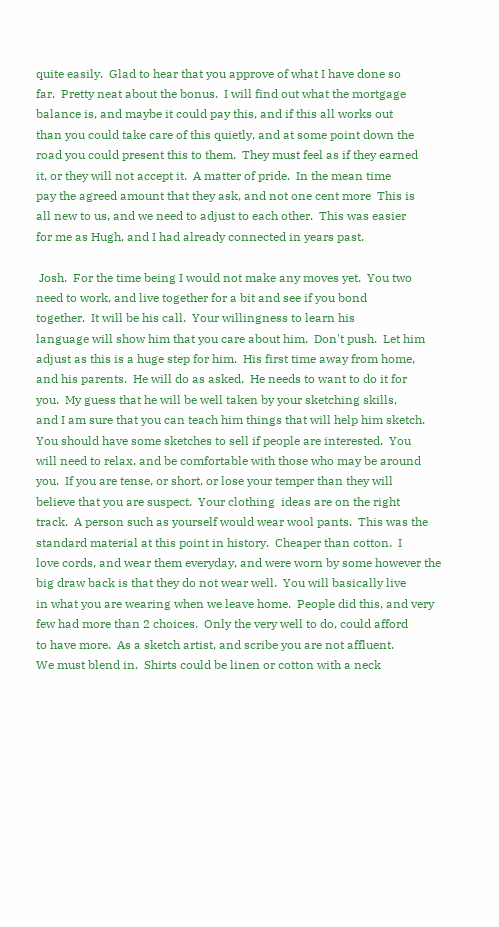quite easily.  Glad to hear that you approve of what I have done so
far.  Pretty neat about the bonus.  I will find out what the mortgage
balance is, and maybe it could pay this, and if this all works out
than you could take care of this quietly, and at some point down the
road you could present this to them.  They must feel as if they earned
it, or they will not accept it.  A matter of pride.  In the mean time
pay the agreed amount that they ask, and not one cent more  This is
all new to us, and we need to adjust to each other.  This was easier
for me as Hugh, and I had already connected in years past.

 Josh.  For the time being I would not make any moves yet.  You two
need to work, and live together for a bit and see if you bond
together.  It will be his call.  Your willingness to learn his
language will show him that you care about him.  Don't push.  Let him
adjust as this is a huge step for him.  His first time away from home,
and his parents.  He will do as asked.  He needs to want to do it for
you.  My guess that he will be well taken by your sketching skills,
and I am sure that you can teach him things that will help him sketch.
You should have some sketches to sell if people are interested.  You
will need to relax, and be comfortable with those who may be around
you.  If you are tense, or short, or lose your temper than they will
believe that you are suspect.  Your clothing  ideas are on the right
track.  A person such as yourself would wear wool pants.  This was the
standard material at this point in history.  Cheaper than cotton.  I
love cords, and wear them everyday, and were worn by some however the
big draw back is that they do not wear well.  You will basically live
in what you are wearing when we leave home.  People did this, and very
few had more than 2 choices.  Only the very well to do, could afford
to have more.  As a sketch artist, and scribe you are not affluent.
We must blend in.  Shirts could be linen or cotton with a neck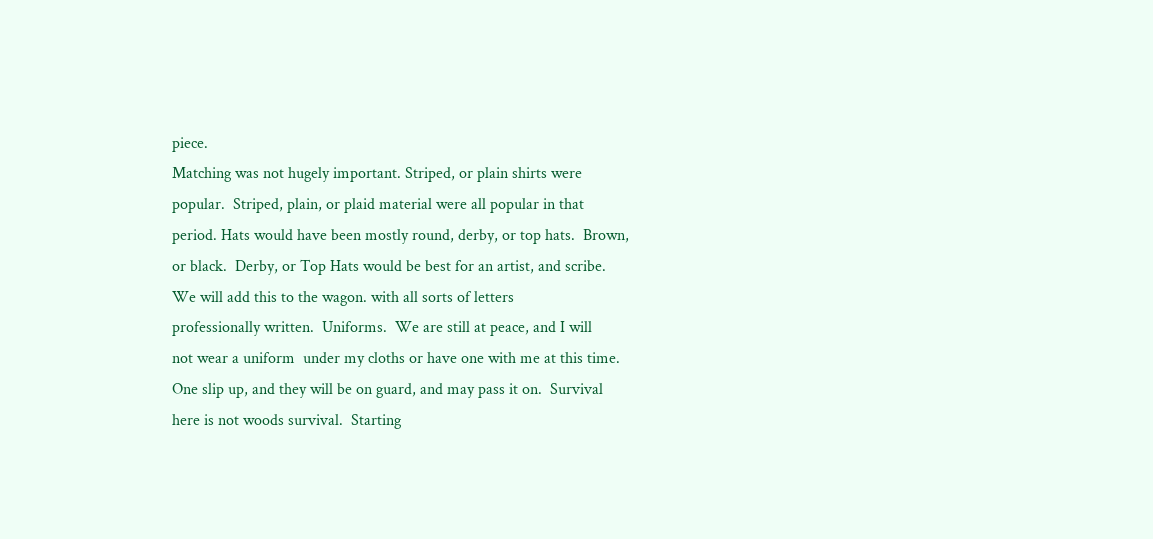piece.
Matching was not hugely important. Striped, or plain shirts were
popular.  Striped, plain, or plaid material were all popular in that
period. Hats would have been mostly round, derby, or top hats.  Brown,
or black.  Derby, or Top Hats would be best for an artist, and scribe.
We will add this to the wagon. with all sorts of letters
professionally written.  Uniforms.  We are still at peace, and I will
not wear a uniform  under my cloths or have one with me at this time.
One slip up, and they will be on guard, and may pass it on.  Survival
here is not woods survival.  Starting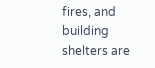fires, and building shelters are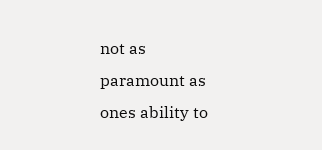not as paramount as ones ability to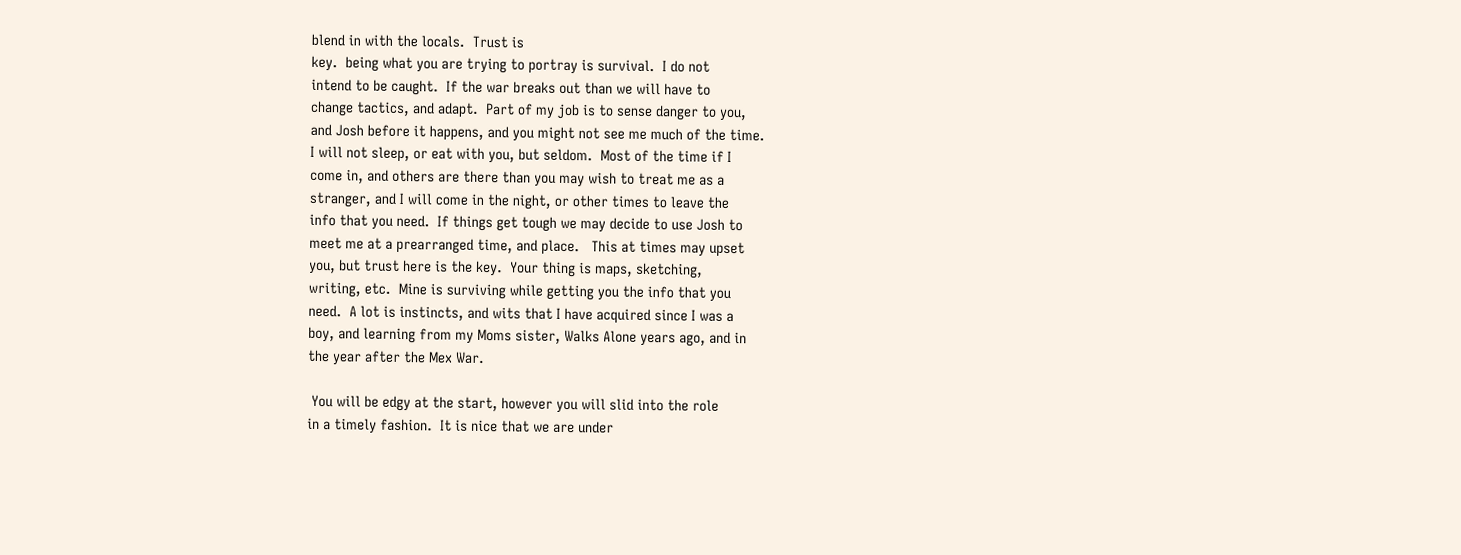blend in with the locals.  Trust is
key.  being what you are trying to portray is survival.  I do not
intend to be caught.  If the war breaks out than we will have to
change tactics, and adapt.  Part of my job is to sense danger to you,
and Josh before it happens, and you might not see me much of the time.
I will not sleep, or eat with you, but seldom.  Most of the time if I
come in, and others are there than you may wish to treat me as a
stranger, and I will come in the night, or other times to leave the
info that you need.  If things get tough we may decide to use Josh to
meet me at a prearranged time, and place.   This at times may upset
you, but trust here is the key.  Your thing is maps, sketching,
writing, etc.  Mine is surviving while getting you the info that you
need.  A lot is instincts, and wits that I have acquired since I was a
boy, and learning from my Moms sister, Walks Alone years ago, and in
the year after the Mex War.

 You will be edgy at the start, however you will slid into the role
in a timely fashion.  It is nice that we are under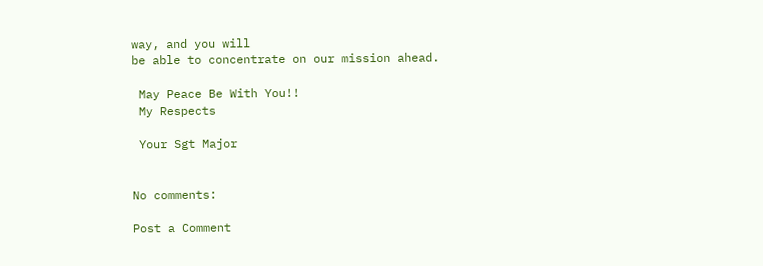way, and you will
be able to concentrate on our mission ahead.

 May Peace Be With You!!
 My Respects

 Your Sgt Major


No comments:

Post a Comment